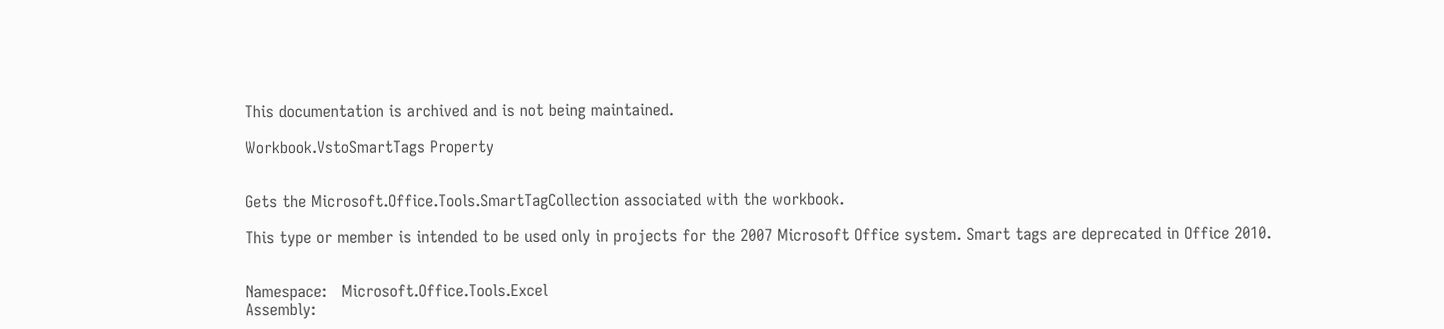This documentation is archived and is not being maintained.

Workbook.VstoSmartTags Property


Gets the Microsoft.Office.Tools.SmartTagCollection associated with the workbook.

This type or member is intended to be used only in projects for the 2007 Microsoft Office system. Smart tags are deprecated in Office 2010.


Namespace:   Microsoft.Office.Tools.Excel
Assembly: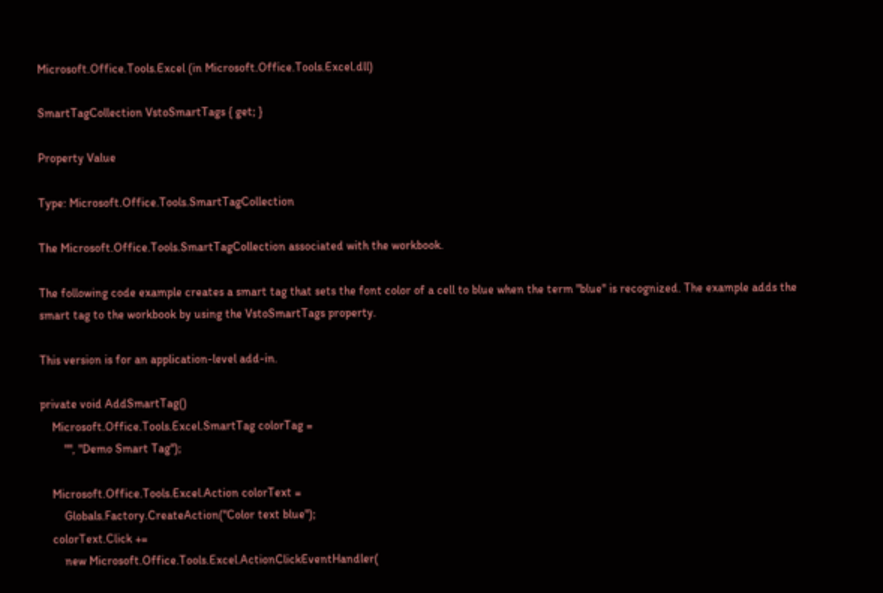Microsoft.Office.Tools.Excel (in Microsoft.Office.Tools.Excel.dll)

SmartTagCollection VstoSmartTags { get; }

Property Value

Type: Microsoft.Office.Tools.SmartTagCollection

The Microsoft.Office.Tools.SmartTagCollection associated with the workbook.

The following code example creates a smart tag that sets the font color of a cell to blue when the term "blue" is recognized. The example adds the smart tag to the workbook by using the VstoSmartTags property.

This version is for an application-level add-in.

private void AddSmartTag()
    Microsoft.Office.Tools.Excel.SmartTag colorTag =
        "", "Demo Smart Tag");

    Microsoft.Office.Tools.Excel.Action colorText =
        Globals.Factory.CreateAction("Color text blue");
    colorText.Click +=
        new Microsoft.Office.Tools.Excel.ActionClickEventHandler(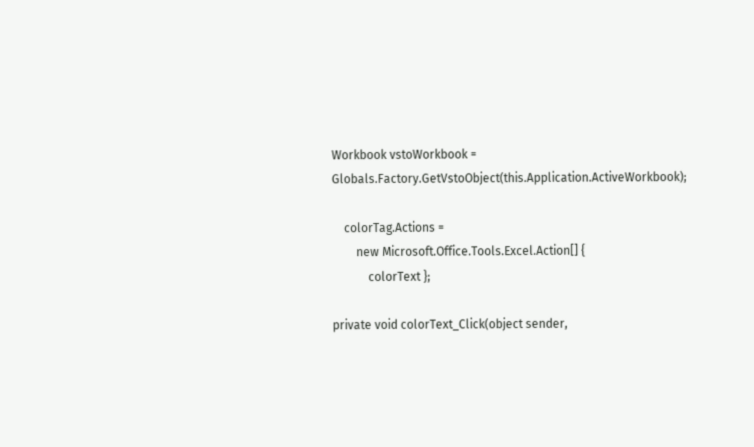Workbook vstoWorkbook = Globals.Factory.GetVstoObject(this.Application.ActiveWorkbook);

    colorTag.Actions =
        new Microsoft.Office.Tools.Excel.Action[] {
            colorText };

private void colorText_Click(object sender,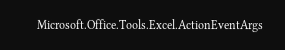Microsoft.Office.Tools.Excel.ActionEventArgs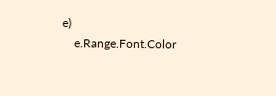e)
    e.Range.Font.Color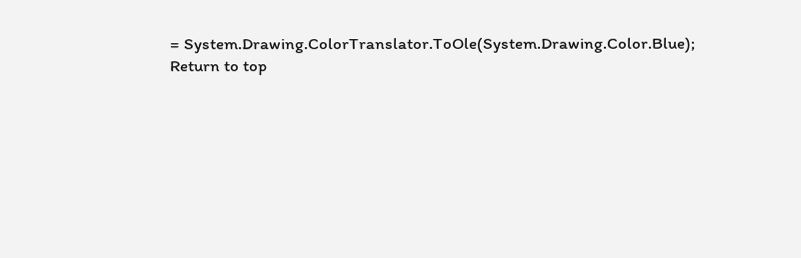= System.Drawing.ColorTranslator.ToOle(System.Drawing.Color.Blue);
Return to top